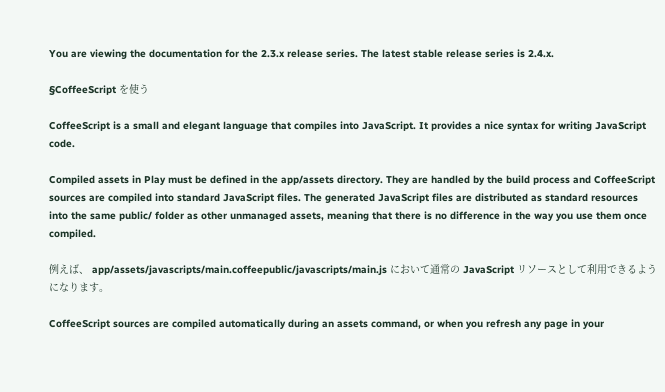You are viewing the documentation for the 2.3.x release series. The latest stable release series is 2.4.x.

§CoffeeScript を使う

CoffeeScript is a small and elegant language that compiles into JavaScript. It provides a nice syntax for writing JavaScript code.

Compiled assets in Play must be defined in the app/assets directory. They are handled by the build process and CoffeeScript sources are compiled into standard JavaScript files. The generated JavaScript files are distributed as standard resources into the same public/ folder as other unmanaged assets, meaning that there is no difference in the way you use them once compiled.

例えば、 app/assets/javascripts/main.coffeepublic/javascripts/main.js において通常の JavaScript リソースとして利用できるようになります。

CoffeeScript sources are compiled automatically during an assets command, or when you refresh any page in your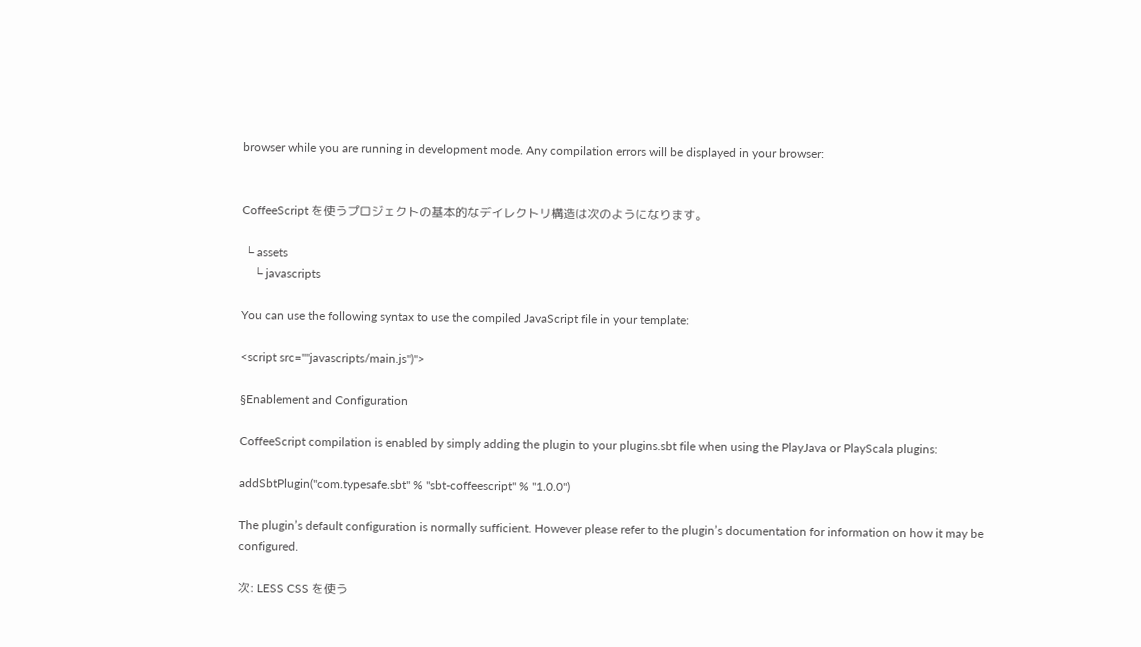browser while you are running in development mode. Any compilation errors will be displayed in your browser:


CoffeeScript を使うプロジェクトの基本的なデイレクトリ構造は次のようになります。

 └ assets
    └ javascripts

You can use the following syntax to use the compiled JavaScript file in your template:

<script src=""javascripts/main.js")">

§Enablement and Configuration

CoffeeScript compilation is enabled by simply adding the plugin to your plugins.sbt file when using the PlayJava or PlayScala plugins:

addSbtPlugin("com.typesafe.sbt" % "sbt-coffeescript" % "1.0.0")

The plugin’s default configuration is normally sufficient. However please refer to the plugin’s documentation for information on how it may be configured.

次: LESS CSS を使う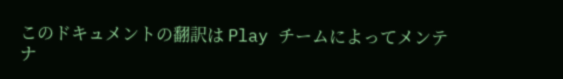このドキュメントの翻訳は Play チームによってメンテナ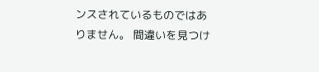ンスされているものではありません。 間違いを見つけ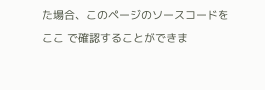た場合、このページのソースコードを ここ で確認することができま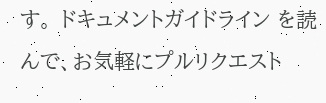す。 ドキュメントガイドライン を読んで、お気軽にプルリクエスト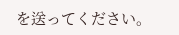を送ってください。